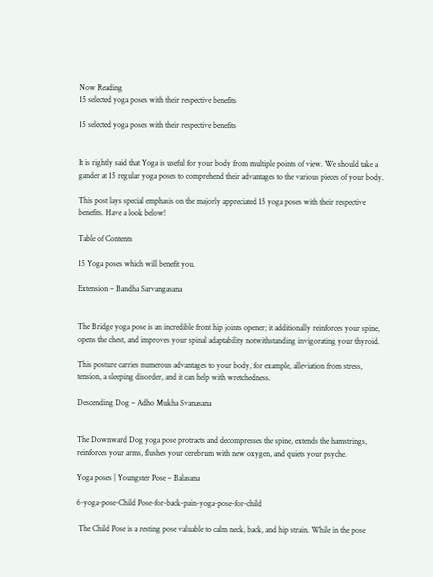Now Reading
15 selected yoga poses with their respective benefits

15 selected yoga poses with their respective benefits


It is rightly said that Yoga is useful for your body from multiple points of view. We should take a gander at 15 regular yoga poses to comprehend their advantages to the various pieces of your body.

This post lays special emphasis on the majorly appreciated 15 yoga poses with their respective benefits. Have a look below!

Table of Contents

15 Yoga poses which will benefit you.

Extension – Bandha Sarvangasana


The Bridge yoga pose is an incredible front hip joints opener; it additionally reinforces your spine, opens the chest, and improves your spinal adaptability notwithstanding invigorating your thyroid.

This posture carries numerous advantages to your body, for example, alleviation from stress, tension, a sleeping disorder, and it can help with wretchedness.

Descending Dog – Adho Mukha Svanasana


The Downward Dog yoga pose protracts and decompresses the spine, extends the hamstrings, reinforces your arms, flushes your cerebrum with new oxygen, and quiets your psyche.

Yoga poses | Youngster Pose – Balasana

6-yoga-pose-Child Pose-for-back-pain-yoga-pose-for-child

 The Child Pose is a resting pose valuable to calm neck, back, and hip strain. While in the pose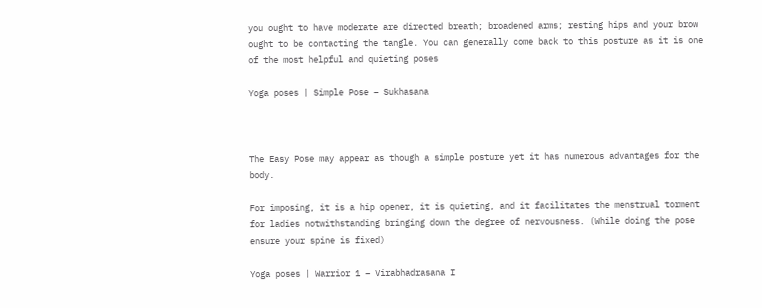you ought to have moderate are directed breath; broadened arms; resting hips and your brow ought to be contacting the tangle. You can generally come back to this posture as it is one of the most helpful and quieting poses

Yoga poses | Simple Pose – Sukhasana



The Easy Pose may appear as though a simple posture yet it has numerous advantages for the body.

For imposing, it is a hip opener, it is quieting, and it facilitates the menstrual torment for ladies notwithstanding bringing down the degree of nervousness. (While doing the pose ensure your spine is fixed)

Yoga poses | Warrior 1 – Virabhadrasana I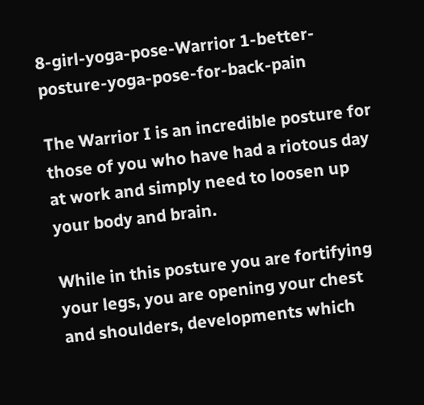8-girl-yoga-pose-Warrior 1-better-posture-yoga-pose-for-back-pain

The Warrior I is an incredible posture for those of you who have had a riotous day at work and simply need to loosen up your body and brain.

While in this posture you are fortifying your legs, you are opening your chest and shoulders, developments which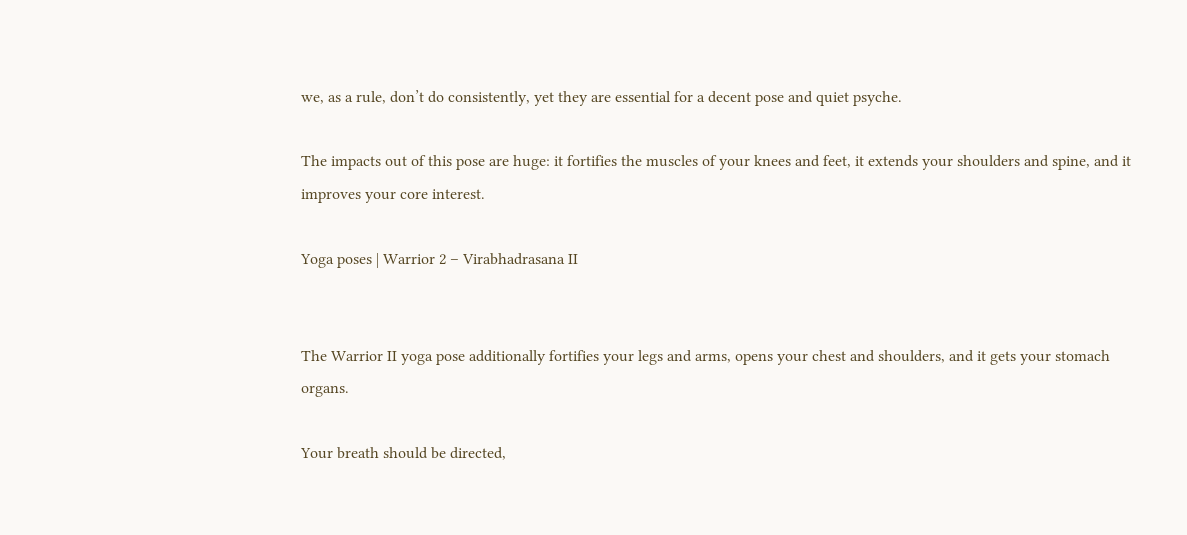we, as a rule, don’t do consistently, yet they are essential for a decent pose and quiet psyche.

The impacts out of this pose are huge: it fortifies the muscles of your knees and feet, it extends your shoulders and spine, and it improves your core interest.

Yoga poses | Warrior 2 – Virabhadrasana II


The Warrior II yoga pose additionally fortifies your legs and arms, opens your chest and shoulders, and it gets your stomach organs.

Your breath should be directed,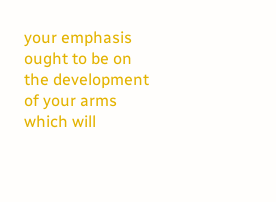your emphasis ought to be on the development of your arms which will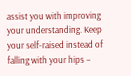assist you with improving your understanding. Keep your self-raised instead of falling with your hips –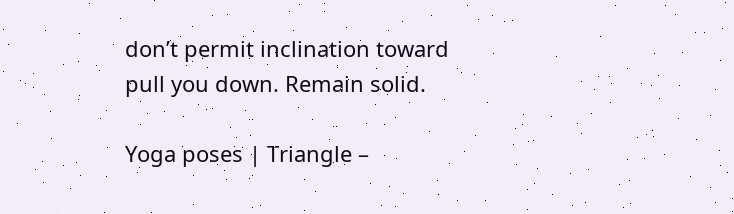don’t permit inclination toward pull you down. Remain solid.

Yoga poses | Triangle –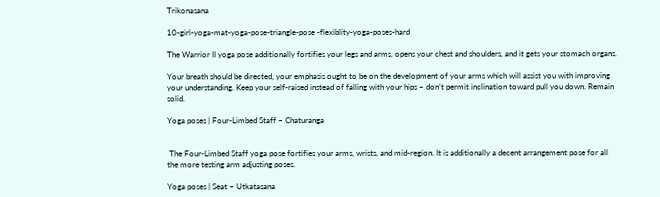Trikonasana

10-girl-yoga-mat-yoga-pose-triangle-pose -flexiblity-yoga-poses-hard

The Warrior II yoga pose additionally fortifies your legs and arms, opens your chest and shoulders, and it gets your stomach organs.

Your breath should be directed, your emphasis ought to be on the development of your arms which will assist you with improving your understanding. Keep your self-raised instead of falling with your hips – don’t permit inclination toward pull you down. Remain solid.

Yoga poses | Four-Limbed Staff – Chaturanga


 The Four-Limbed Staff yoga pose fortifies your arms, wrists, and mid-region. It is additionally a decent arrangement pose for all the more testing arm adjusting poses.

Yoga poses | Seat – Utkatasana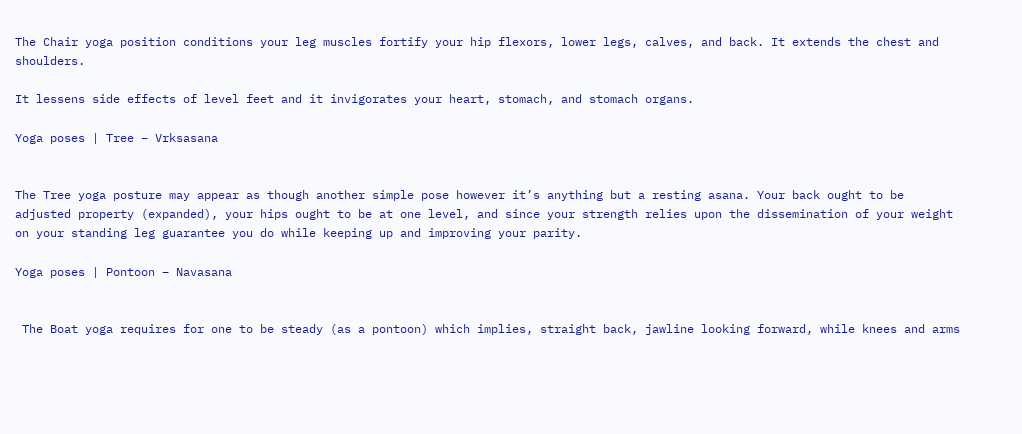The Chair yoga position conditions your leg muscles fortify your hip flexors, lower legs, calves, and back. It extends the chest and shoulders.

It lessens side effects of level feet and it invigorates your heart, stomach, and stomach organs.

Yoga poses | Tree – Vrksasana


The Tree yoga posture may appear as though another simple pose however it’s anything but a resting asana. Your back ought to be adjusted property (expanded), your hips ought to be at one level, and since your strength relies upon the dissemination of your weight on your standing leg guarantee you do while keeping up and improving your parity.

Yoga poses | Pontoon – Navasana


 The Boat yoga requires for one to be steady (as a pontoon) which implies, straight back, jawline looking forward, while knees and arms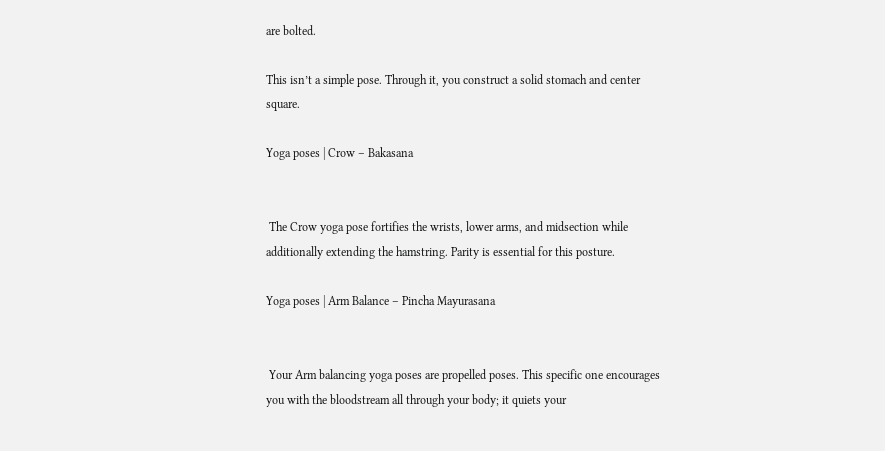are bolted.

This isn’t a simple pose. Through it, you construct a solid stomach and center square.

Yoga poses | Crow – Bakasana


 The Crow yoga pose fortifies the wrists, lower arms, and midsection while additionally extending the hamstring. Parity is essential for this posture.

Yoga poses | Arm Balance – Pincha Mayurasana


 Your Arm balancing yoga poses are propelled poses. This specific one encourages you with the bloodstream all through your body; it quiets your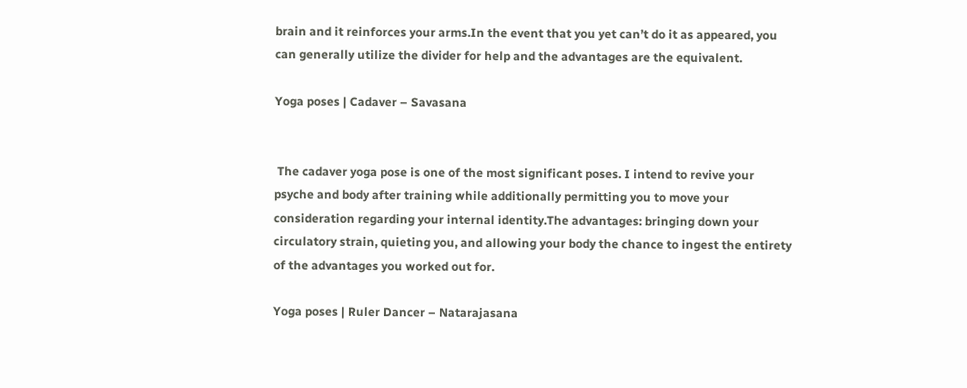brain and it reinforces your arms.In the event that you yet can’t do it as appeared, you can generally utilize the divider for help and the advantages are the equivalent.

Yoga poses | Cadaver – Savasana


 The cadaver yoga pose is one of the most significant poses. I intend to revive your psyche and body after training while additionally permitting you to move your consideration regarding your internal identity.The advantages: bringing down your circulatory strain, quieting you, and allowing your body the chance to ingest the entirety of the advantages you worked out for.

Yoga poses | Ruler Dancer – Natarajasana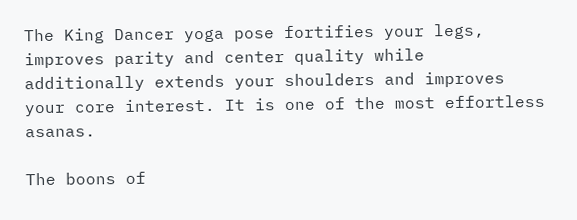The King Dancer yoga pose fortifies your legs, improves parity and center quality while additionally extends your shoulders and improves your core interest. It is one of the most effortless asanas.

The boons of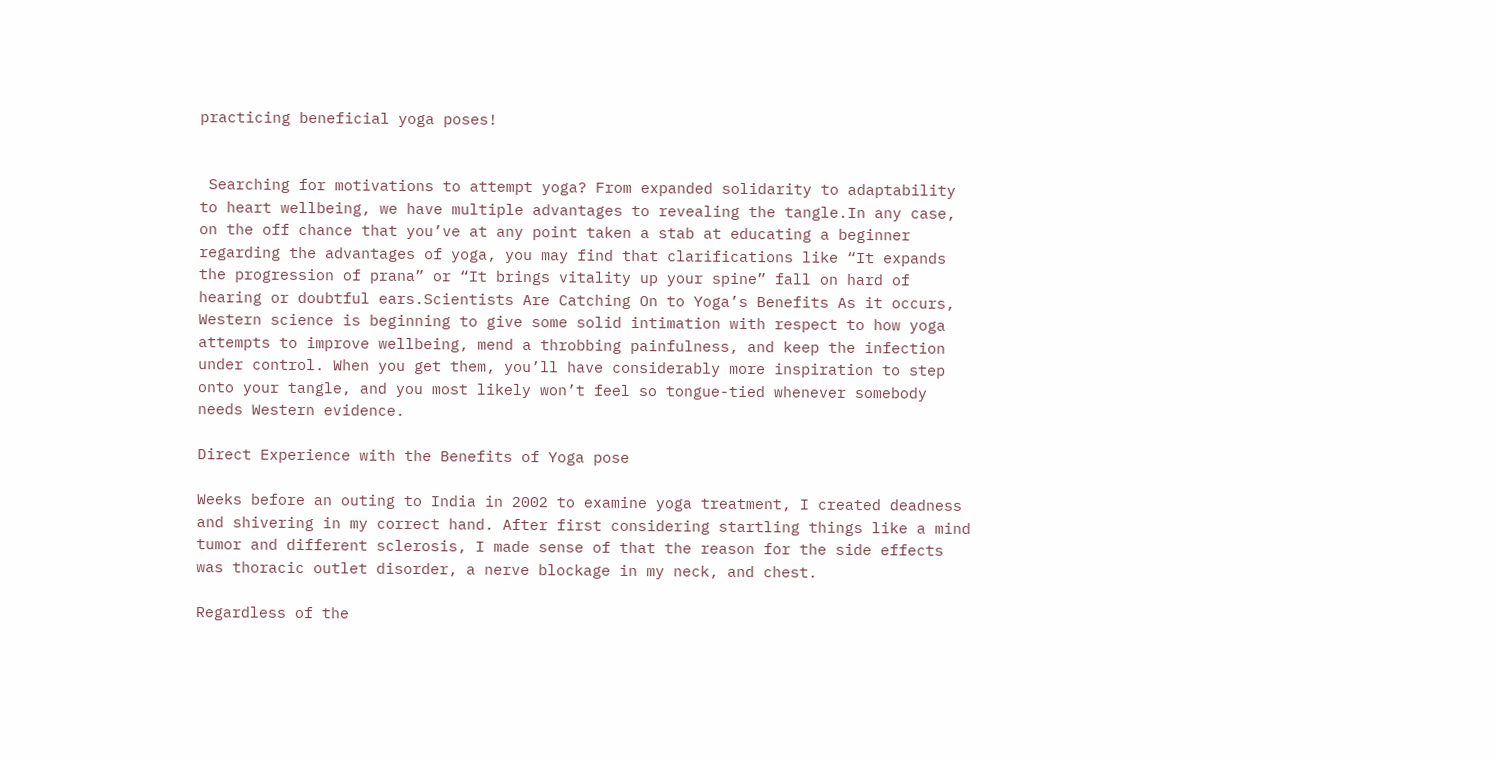practicing beneficial yoga poses!


 Searching for motivations to attempt yoga? From expanded solidarity to adaptability to heart wellbeing, we have multiple advantages to revealing the tangle.In any case, on the off chance that you’ve at any point taken a stab at educating a beginner regarding the advantages of yoga, you may find that clarifications like “It expands the progression of prana” or “It brings vitality up your spine” fall on hard of hearing or doubtful ears.Scientists Are Catching On to Yoga’s Benefits As it occurs, Western science is beginning to give some solid intimation with respect to how yoga attempts to improve wellbeing, mend a throbbing painfulness, and keep the infection under control. When you get them, you’ll have considerably more inspiration to step onto your tangle, and you most likely won’t feel so tongue-tied whenever somebody needs Western evidence.

Direct Experience with the Benefits of Yoga pose

Weeks before an outing to India in 2002 to examine yoga treatment, I created deadness and shivering in my correct hand. After first considering startling things like a mind tumor and different sclerosis, I made sense of that the reason for the side effects was thoracic outlet disorder, a nerve blockage in my neck, and chest.

Regardless of the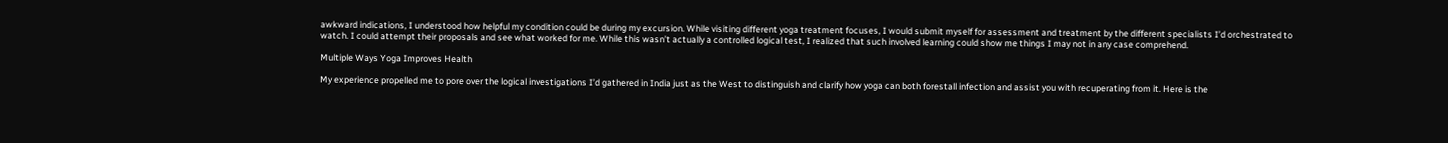awkward indications, I understood how helpful my condition could be during my excursion. While visiting different yoga treatment focuses, I would submit myself for assessment and treatment by the different specialists I’d orchestrated to watch. I could attempt their proposals and see what worked for me. While this wasn’t actually a controlled logical test, I realized that such involved learning could show me things I may not in any case comprehend.

Multiple Ways Yoga Improves Health

My experience propelled me to pore over the logical investigations I’d gathered in India just as the West to distinguish and clarify how yoga can both forestall infection and assist you with recuperating from it. Here is the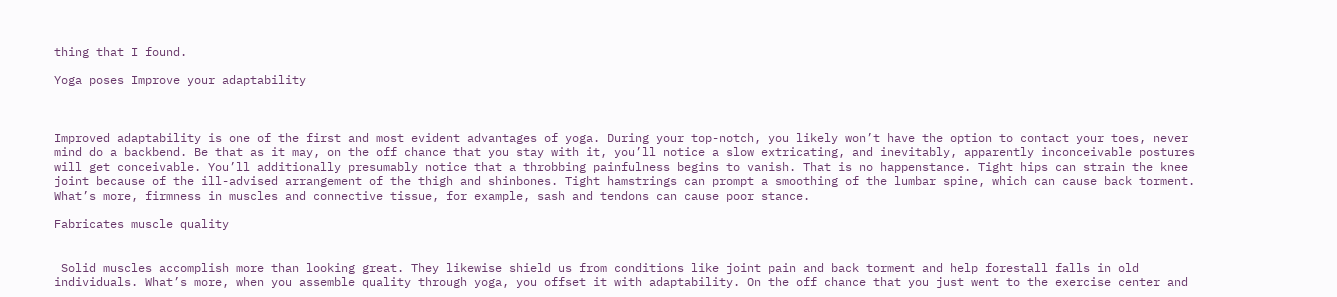thing that I found.

Yoga poses Improve your adaptability



Improved adaptability is one of the first and most evident advantages of yoga. During your top-notch, you likely won’t have the option to contact your toes, never mind do a backbend. Be that as it may, on the off chance that you stay with it, you’ll notice a slow extricating, and inevitably, apparently inconceivable postures will get conceivable. You’ll additionally presumably notice that a throbbing painfulness begins to vanish. That is no happenstance. Tight hips can strain the knee joint because of the ill-advised arrangement of the thigh and shinbones. Tight hamstrings can prompt a smoothing of the lumbar spine, which can cause back torment. What’s more, firmness in muscles and connective tissue, for example, sash and tendons can cause poor stance.

Fabricates muscle quality


 Solid muscles accomplish more than looking great. They likewise shield us from conditions like joint pain and back torment and help forestall falls in old individuals. What’s more, when you assemble quality through yoga, you offset it with adaptability. On the off chance that you just went to the exercise center and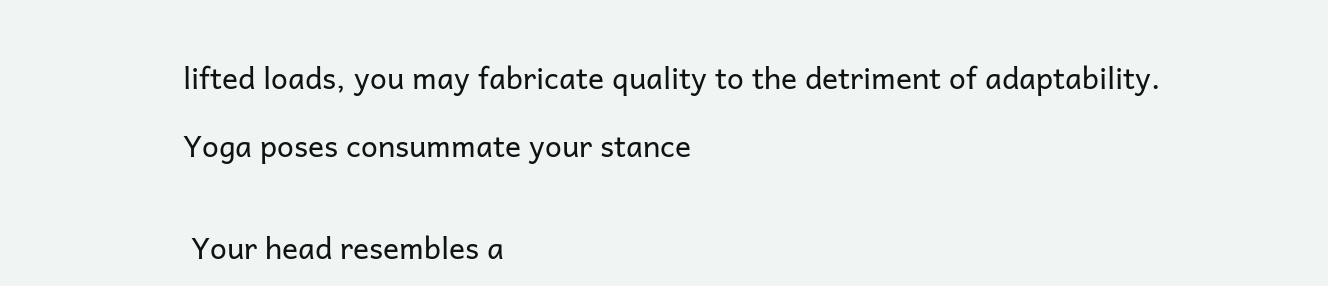lifted loads, you may fabricate quality to the detriment of adaptability.

Yoga poses consummate your stance


 Your head resembles a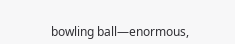bowling ball—enormous,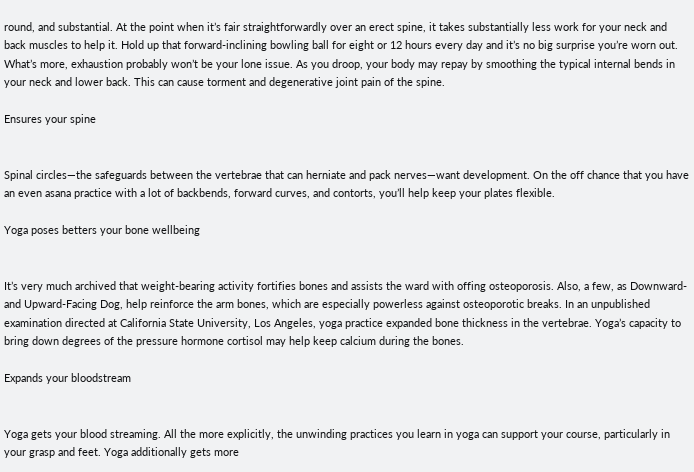round, and substantial. At the point when it’s fair straightforwardly over an erect spine, it takes substantially less work for your neck and back muscles to help it. Hold up that forward-inclining bowling ball for eight or 12 hours every day and it’s no big surprise you’re worn out. What’s more, exhaustion probably won’t be your lone issue. As you droop, your body may repay by smoothing the typical internal bends in your neck and lower back. This can cause torment and degenerative joint pain of the spine.

Ensures your spine


Spinal circles—the safeguards between the vertebrae that can herniate and pack nerves—want development. On the off chance that you have an even asana practice with a lot of backbends, forward curves, and contorts, you’ll help keep your plates flexible.

Yoga poses betters your bone wellbeing


It’s very much archived that weight-bearing activity fortifies bones and assists the ward with offing osteoporosis. Also, a few, as Downward-and Upward-Facing Dog, help reinforce the arm bones, which are especially powerless against osteoporotic breaks. In an unpublished examination directed at California State University, Los Angeles, yoga practice expanded bone thickness in the vertebrae. Yoga’s capacity to bring down degrees of the pressure hormone cortisol may help keep calcium during the bones.

Expands your bloodstream


Yoga gets your blood streaming. All the more explicitly, the unwinding practices you learn in yoga can support your course, particularly in your grasp and feet. Yoga additionally gets more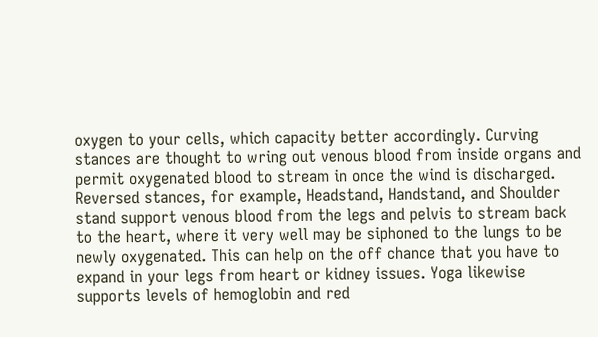oxygen to your cells, which capacity better accordingly. Curving stances are thought to wring out venous blood from inside organs and permit oxygenated blood to stream in once the wind is discharged. Reversed stances, for example, Headstand, Handstand, and Shoulder stand support venous blood from the legs and pelvis to stream back to the heart, where it very well may be siphoned to the lungs to be newly oxygenated. This can help on the off chance that you have to expand in your legs from heart or kidney issues. Yoga likewise supports levels of hemoglobin and red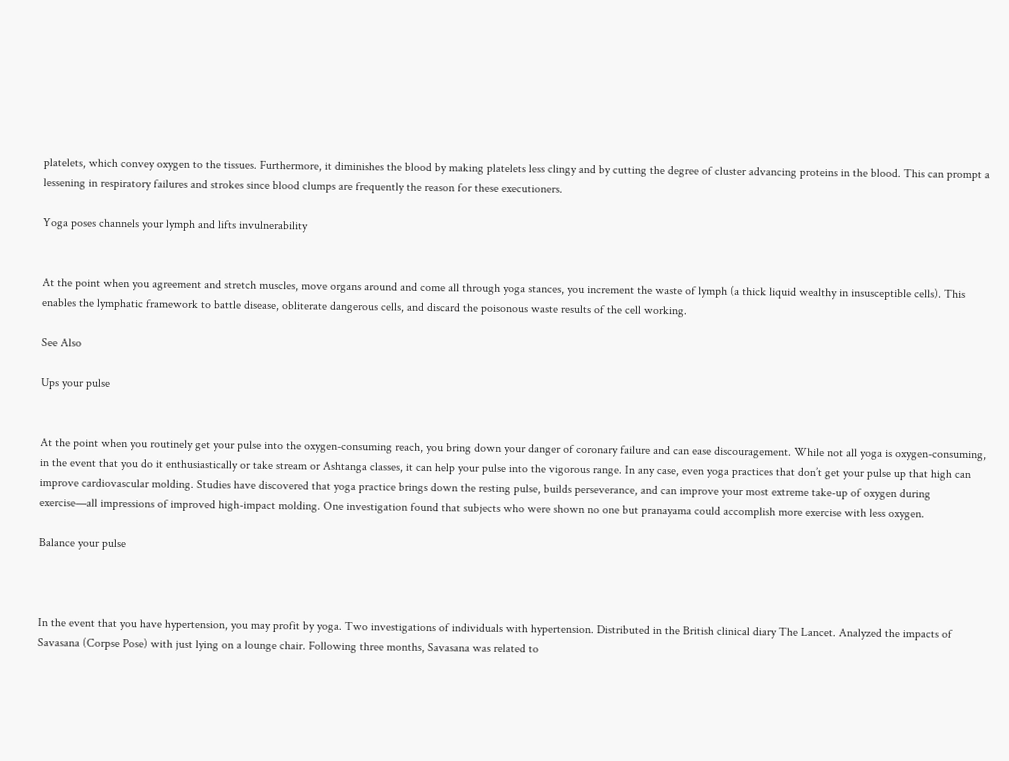platelets, which convey oxygen to the tissues. Furthermore, it diminishes the blood by making platelets less clingy and by cutting the degree of cluster advancing proteins in the blood. This can prompt a lessening in respiratory failures and strokes since blood clumps are frequently the reason for these executioners.

Yoga poses channels your lymph and lifts invulnerability


At the point when you agreement and stretch muscles, move organs around and come all through yoga stances, you increment the waste of lymph (a thick liquid wealthy in insusceptible cells). This enables the lymphatic framework to battle disease, obliterate dangerous cells, and discard the poisonous waste results of the cell working.

See Also

Ups your pulse


At the point when you routinely get your pulse into the oxygen-consuming reach, you bring down your danger of coronary failure and can ease discouragement. While not all yoga is oxygen-consuming, in the event that you do it enthusiastically or take stream or Ashtanga classes, it can help your pulse into the vigorous range. In any case, even yoga practices that don’t get your pulse up that high can improve cardiovascular molding. Studies have discovered that yoga practice brings down the resting pulse, builds perseverance, and can improve your most extreme take-up of oxygen during exercise—all impressions of improved high-impact molding. One investigation found that subjects who were shown no one but pranayama could accomplish more exercise with less oxygen.

Balance your pulse



In the event that you have hypertension, you may profit by yoga. Two investigations of individuals with hypertension. Distributed in the British clinical diary The Lancet. Analyzed the impacts of Savasana (Corpse Pose) with just lying on a lounge chair. Following three months, Savasana was related to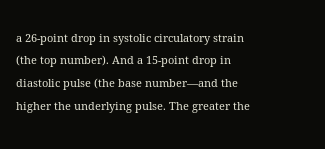a 26-point drop in systolic circulatory strain (the top number). And a 15-point drop in diastolic pulse (the base number—and the higher the underlying pulse. The greater the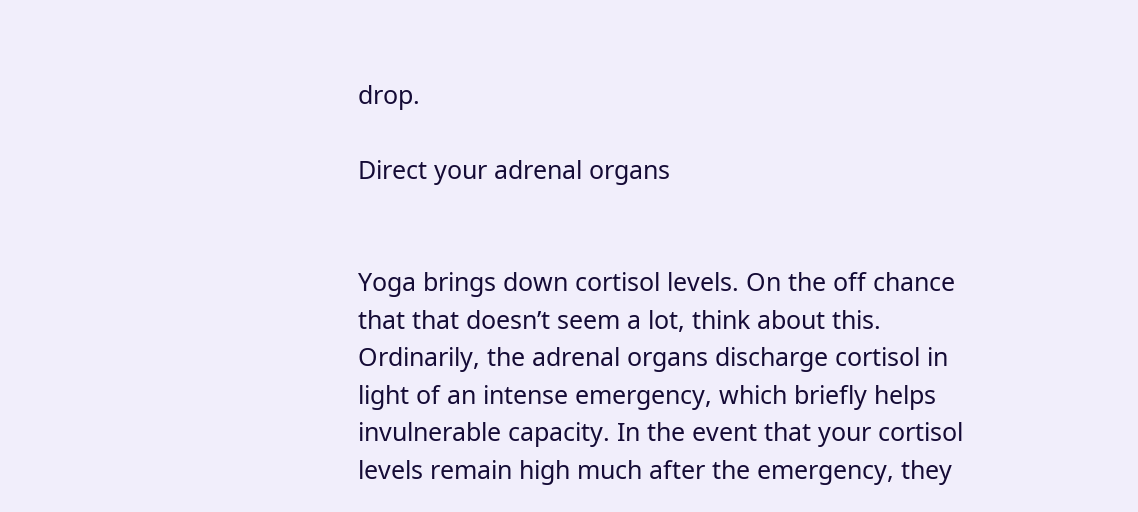drop.

Direct your adrenal organs


Yoga brings down cortisol levels. On the off chance that that doesn’t seem a lot, think about this. Ordinarily, the adrenal organs discharge cortisol in light of an intense emergency, which briefly helps invulnerable capacity. In the event that your cortisol levels remain high much after the emergency, they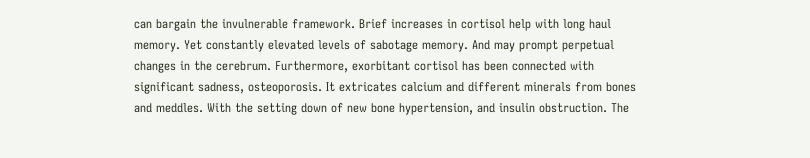can bargain the invulnerable framework. Brief increases in cortisol help with long haul memory. Yet constantly elevated levels of sabotage memory. And may prompt perpetual changes in the cerebrum. Furthermore, exorbitant cortisol has been connected with significant sadness, osteoporosis. It extricates calcium and different minerals from bones and meddles. With the setting down of new bone hypertension, and insulin obstruction. The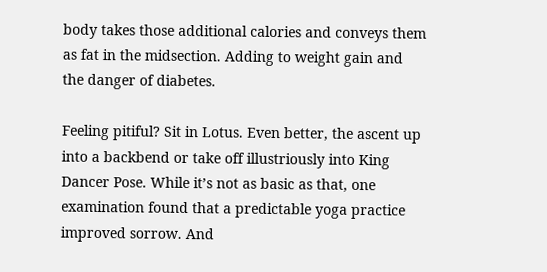body takes those additional calories and conveys them as fat in the midsection. Adding to weight gain and the danger of diabetes.

Feeling pitiful? Sit in Lotus. Even better, the ascent up into a backbend or take off illustriously into King Dancer Pose. While it’s not as basic as that, one examination found that a predictable yoga practice improved sorrow. And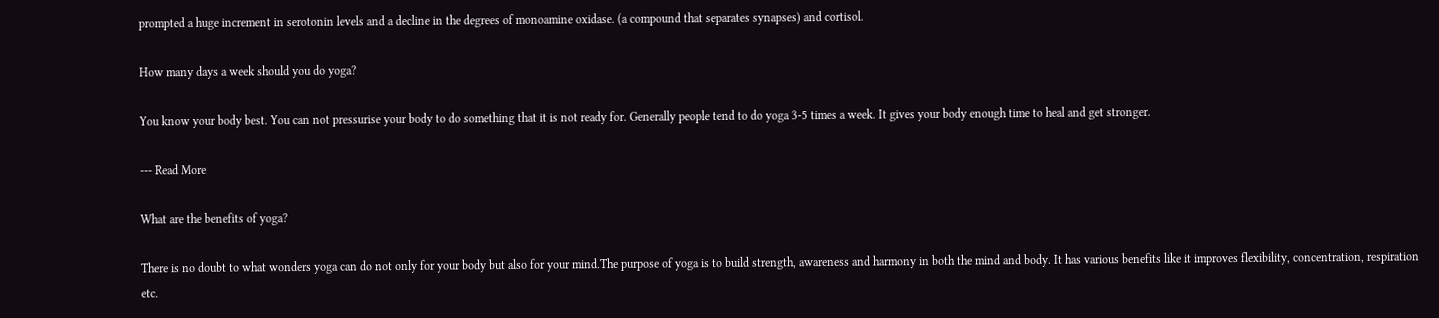prompted a huge increment in serotonin levels and a decline in the degrees of monoamine oxidase. (a compound that separates synapses) and cortisol.

How many days a week should you do yoga?

You know your body best. You can not pressurise your body to do something that it is not ready for. Generally people tend to do yoga 3-5 times a week. It gives your body enough time to heal and get stronger.

--- Read More

What are the benefits of yoga?

There is no doubt to what wonders yoga can do not only for your body but also for your mind.The purpose of yoga is to build strength, awareness and harmony in both the mind and body. It has various benefits like it improves flexibility, concentration, respiration etc.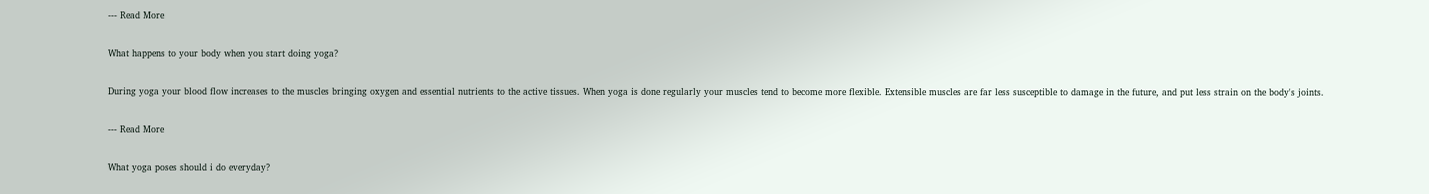--- Read More

What happens to your body when you start doing yoga?

During yoga your blood flow increases to the muscles bringing oxygen and essential nutrients to the active tissues. When yoga is done regularly your muscles tend to become more flexible. Extensible muscles are far less susceptible to damage in the future, and put less strain on the body's joints.

--- Read More

What yoga poses should i do everyday?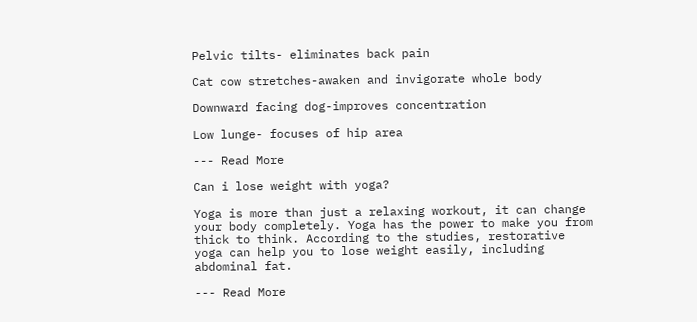Pelvic tilts- eliminates back pain

Cat cow stretches-awaken and invigorate whole body

Downward facing dog-improves concentration

Low lunge- focuses of hip area

--- Read More

Can i lose weight with yoga?

Yoga is more than just a relaxing workout, it can change your body completely. Yoga has the power to make you from thick to think. According to the studies, restorative yoga can help you to lose weight easily, including abdominal fat.

--- Read More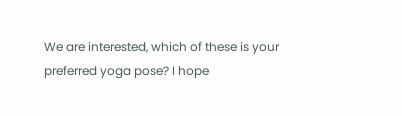We are interested, which of these is your preferred yoga pose? I hope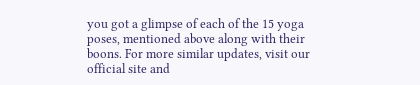you got a glimpse of each of the 15 yoga poses, mentioned above along with their boons. For more similar updates, visit our official site and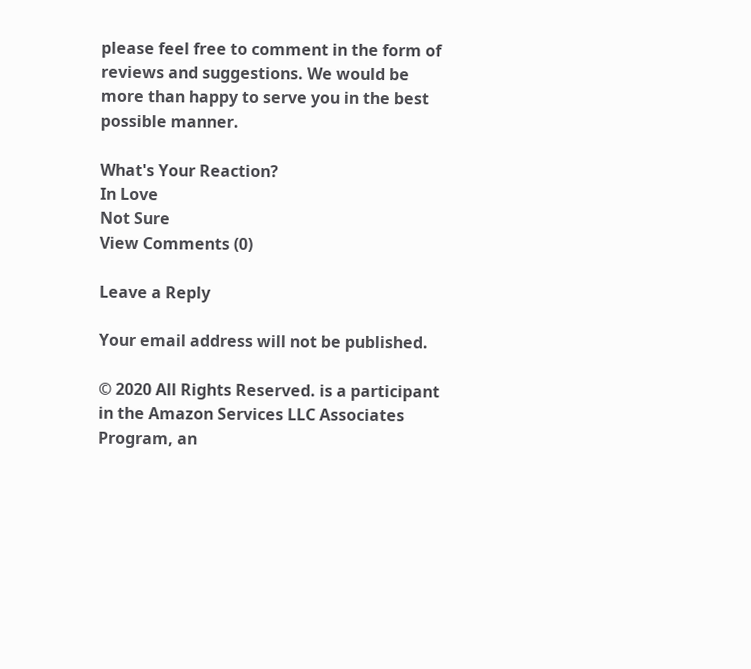please feel free to comment in the form of reviews and suggestions. We would be more than happy to serve you in the best possible manner.

What's Your Reaction?
In Love
Not Sure
View Comments (0)

Leave a Reply

Your email address will not be published.

© 2020 All Rights Reserved. is a participant in the Amazon Services LLC Associates Program, an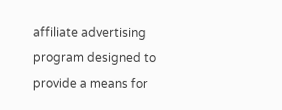affiliate advertising program designed to provide a means for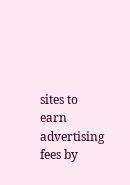sites to earn advertising fees by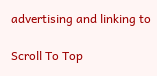advertising and linking to

Scroll To Top